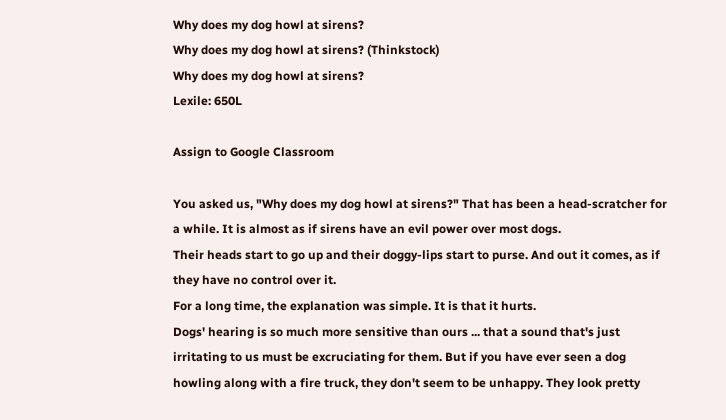Why does my dog howl at sirens?
Why does my dog howl at sirens? (Thinkstock)
Why does my dog howl at sirens?
Lexile: 650L

Assign to Google Classroom

You asked us, "Why does my dog howl at sirens?" That has been a head-scratcher for a while. It is almost as if sirens have an evil power over most dogs.
Their heads start to go up and their doggy-lips start to purse. And out it comes, as if they have no control over it.
For a long time, the explanation was simple. It is that it hurts.
Dogs' hearing is so much more sensitive than ours ... that a sound that's just irritating to us must be excruciating for them. But if you have ever seen a dog howling along with a fire truck, they don't seem to be unhappy. They look pretty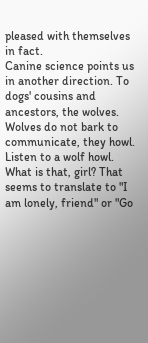pleased with themselves in fact.
Canine science points us in another direction. To dogs' cousins and ancestors, the wolves.
Wolves do not bark to communicate, they howl. Listen to a wolf howl. What is that, girl? That seems to translate to "I am lonely, friend" or "Go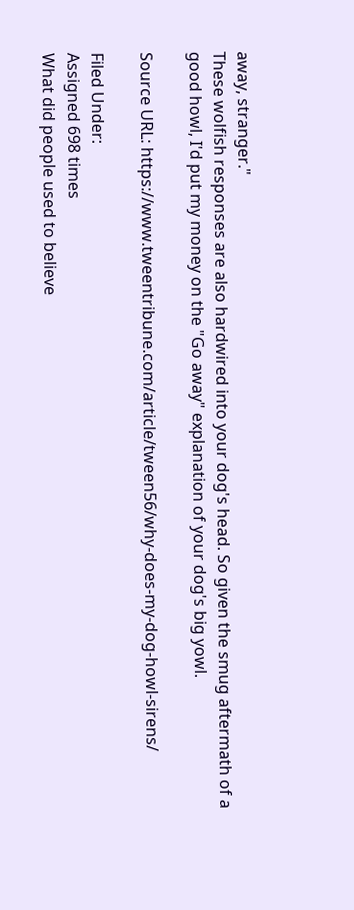away, stranger."
These wolfish responses are also hardwired into your dog's head. So given the smug aftermath of a good howl, I'd put my money on the "Go away" explanation of your dog's big yowl.

Source URL: https://www.tweentribune.com/article/tween56/why-does-my-dog-howl-sirens/

Filed Under:
Assigned 698 times
What did people used to believe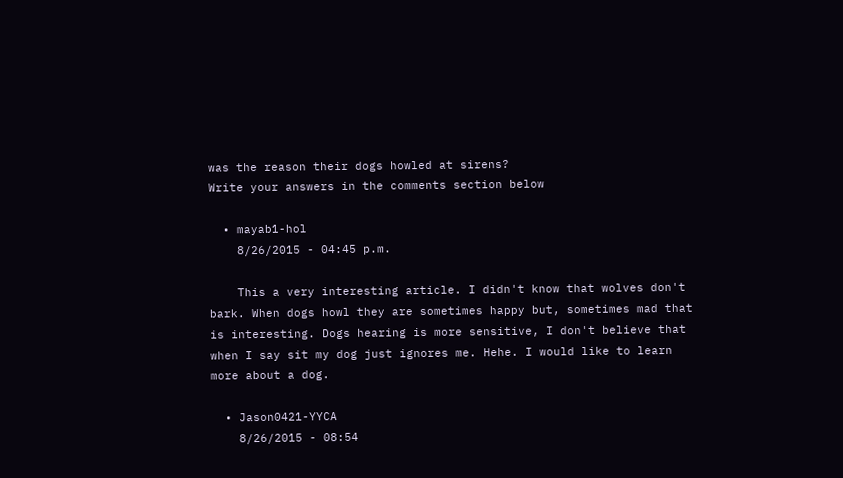was the reason their dogs howled at sirens?
Write your answers in the comments section below

  • mayab1-hol
    8/26/2015 - 04:45 p.m.

    This a very interesting article. I didn't know that wolves don't bark. When dogs howl they are sometimes happy but, sometimes mad that is interesting. Dogs hearing is more sensitive, I don't believe that when I say sit my dog just ignores me. Hehe. I would like to learn more about a dog.

  • Jason0421-YYCA
    8/26/2015 - 08:54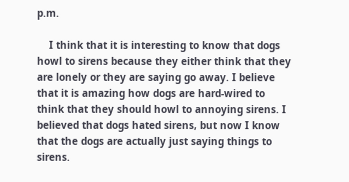p.m.

    I think that it is interesting to know that dogs howl to sirens because they either think that they are lonely or they are saying go away. I believe that it is amazing how dogs are hard-wired to think that they should howl to annoying sirens. I believed that dogs hated sirens, but now I know that the dogs are actually just saying things to sirens.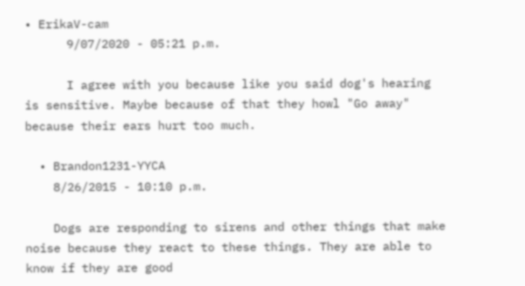• ErikaV-cam
      9/07/2020 - 05:21 p.m.

      I agree with you because like you said dog's hearing is sensitive. Maybe because of that they howl "Go away" because their ears hurt too much.

  • Brandon1231-YYCA
    8/26/2015 - 10:10 p.m.

    Dogs are responding to sirens and other things that make noise because they react to these things. They are able to know if they are good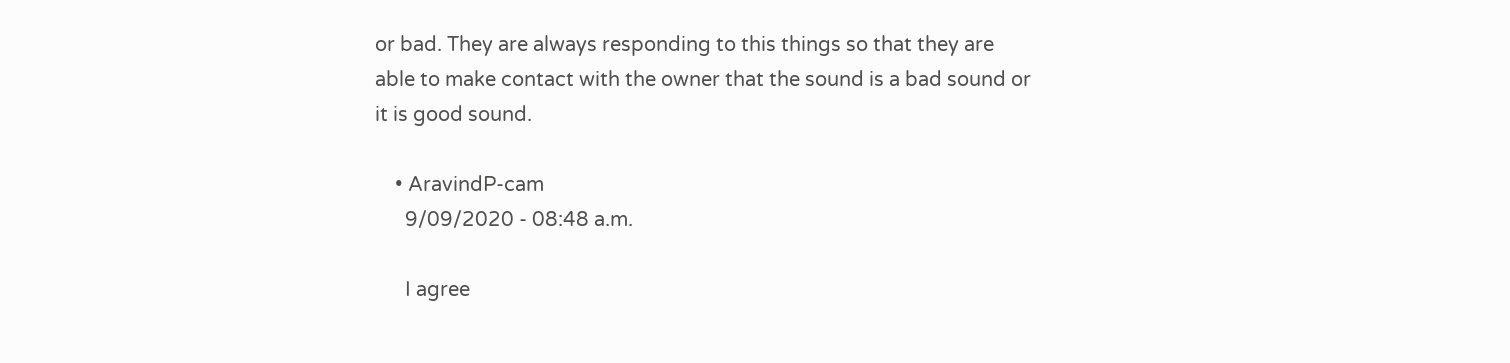or bad. They are always responding to this things so that they are able to make contact with the owner that the sound is a bad sound or it is good sound.

    • AravindP-cam
      9/09/2020 - 08:48 a.m.

      I agree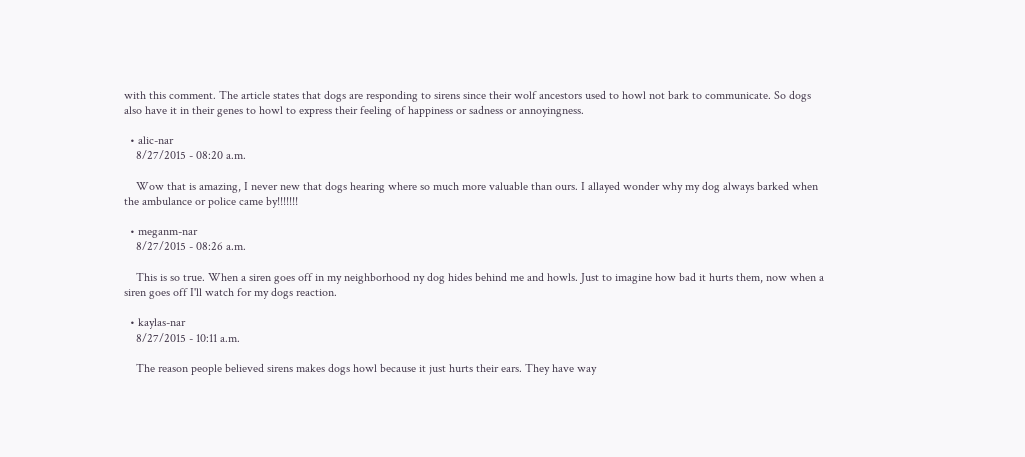with this comment. The article states that dogs are responding to sirens since their wolf ancestors used to howl not bark to communicate. So dogs also have it in their genes to howl to express their feeling of happiness or sadness or annoyingness.

  • alic-nar
    8/27/2015 - 08:20 a.m.

    Wow that is amazing, I never new that dogs hearing where so much more valuable than ours. I allayed wonder why my dog always barked when the ambulance or police came by!!!!!!!

  • meganm-nar
    8/27/2015 - 08:26 a.m.

    This is so true. When a siren goes off in my neighborhood ny dog hides behind me and howls. Just to imagine how bad it hurts them, now when a siren goes off I'll watch for my dogs reaction.

  • kaylas-nar
    8/27/2015 - 10:11 a.m.

    The reason people believed sirens makes dogs howl because it just hurts their ears. They have way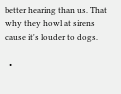better hearing than us. That why they howl at sirens cause it's louder to dogs.

  •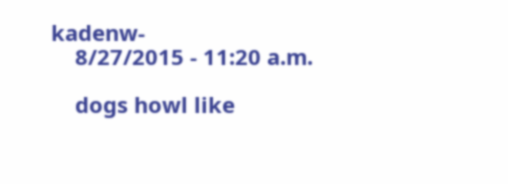kadenw-
    8/27/2015 - 11:20 a.m.

    dogs howl like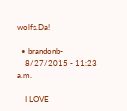wolfs.Da!

  • brandonb-
    8/27/2015 - 11:23 a.m.

    I LOVE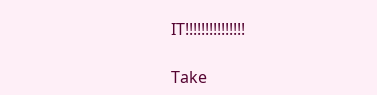IT!!!!!!!!!!!!!!!

Take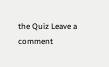the Quiz Leave a comment